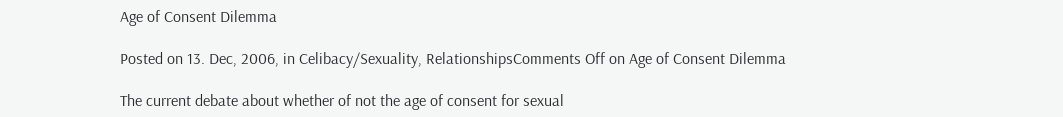Age of Consent Dilemma

Posted on 13. Dec, 2006, in Celibacy/Sexuality, RelationshipsComments Off on Age of Consent Dilemma

The current debate about whether of not the age of consent for sexual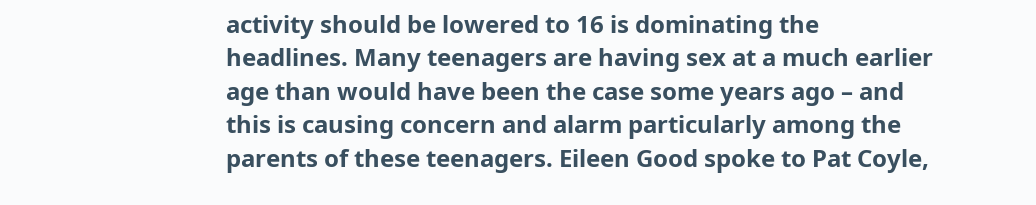activity should be lowered to 16 is dominating the headlines. Many teenagers are having sex at a much earlier age than would have been the case some years ago – and this is causing concern and alarm particularly among the parents of these teenagers. Eileen Good spoke to Pat Coyle,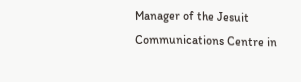Manager of the Jesuit Communications Centre in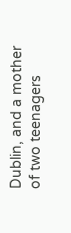Dublin, and a mother of two teenagers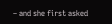– and she first asked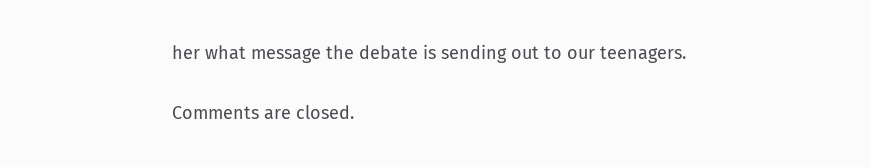her what message the debate is sending out to our teenagers.

Comments are closed.